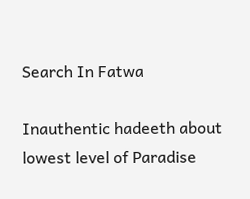Search In Fatwa

Inauthentic hadeeth about lowest level of Paradise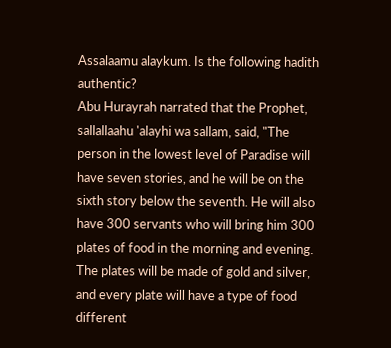Assalaamu alaykum. Is the following hadith authentic?
Abu Hurayrah narrated that the Prophet, sallallaahu 'alayhi wa sallam, said, "The person in the lowest level of Paradise will have seven stories, and he will be on the sixth story below the seventh. He will also have 300 servants who will bring him 300 plates of food in the morning and evening. The plates will be made of gold and silver, and every plate will have a type of food different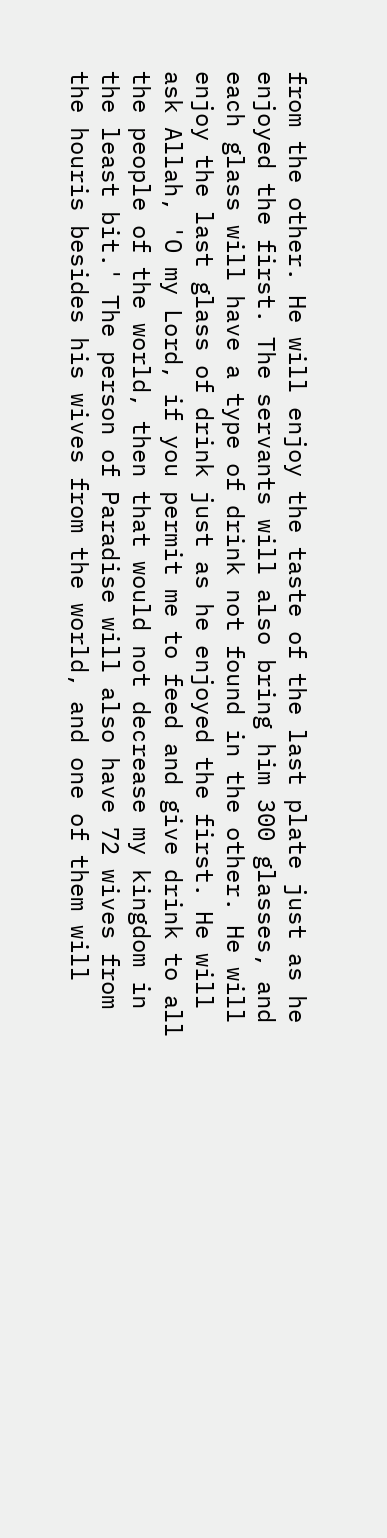from the other. He will enjoy the taste of the last plate just as he enjoyed the first. The servants will also bring him 300 glasses, and each glass will have a type of drink not found in the other. He will enjoy the last glass of drink just as he enjoyed the first. He will ask Allah, 'O my Lord, if you permit me to feed and give drink to all the people of the world, then that would not decrease my kingdom in the least bit.' The person of Paradise will also have 72 wives from the houris besides his wives from the world, and one of them will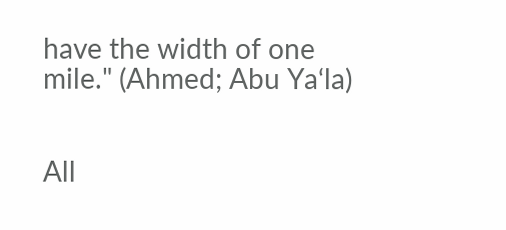have the width of one mile." (Ahmed; Abu Ya‘la)


All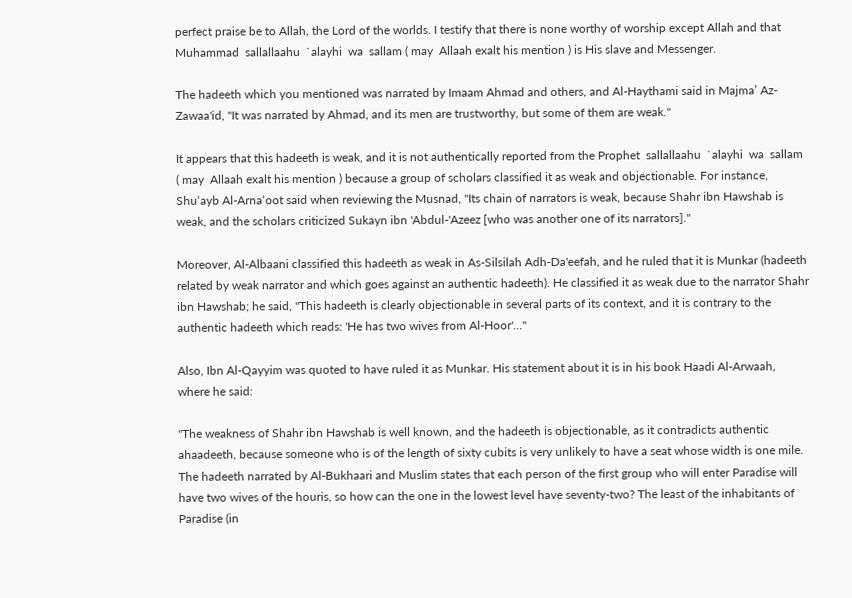perfect praise be to Allah, the Lord of the worlds. I testify that there is none worthy of worship except Allah and that Muhammad  sallallaahu  `alayhi  wa  sallam ( may  Allaah exalt his mention ) is His slave and Messenger.

The hadeeth which you mentioned was narrated by Imaam Ahmad and others, and Al-Haythami said in Majma’ Az-Zawaa'id, "It was narrated by Ahmad, and its men are trustworthy, but some of them are weak."

It appears that this hadeeth is weak, and it is not authentically reported from the Prophet  sallallaahu  `alayhi  wa  sallam ( may  Allaah exalt his mention ) because a group of scholars classified it as weak and objectionable. For instance, Shu‘ayb Al-Arna‘oot said when reviewing the Musnad, "Its chain of narrators is weak, because Shahr ibn Hawshab is weak, and the scholars criticized Sukayn ibn 'Abdul-'Azeez [who was another one of its narrators]."

Moreover, Al-Albaani classified this hadeeth as weak in As-Silsilah Adh-Da'eefah, and he ruled that it is Munkar (hadeeth related by weak narrator and which goes against an authentic hadeeth). He classified it as weak due to the narrator Shahr ibn Hawshab; he said, "This hadeeth is clearly objectionable in several parts of its context, and it is contrary to the authentic hadeeth which reads: 'He has two wives from Al-Hoor'…"

Also, Ibn Al-Qayyim was quoted to have ruled it as Munkar. His statement about it is in his book Haadi Al-Arwaah, where he said:

"The weakness of Shahr ibn Hawshab is well known, and the hadeeth is objectionable, as it contradicts authentic ahaadeeth, because someone who is of the length of sixty cubits is very unlikely to have a seat whose width is one mile. The hadeeth narrated by Al-Bukhaari and Muslim states that each person of the first group who will enter Paradise will have two wives of the houris, so how can the one in the lowest level have seventy-two? The least of the inhabitants of Paradise (in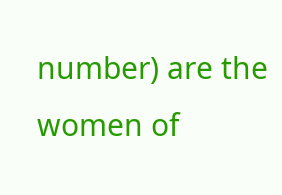number) are the women of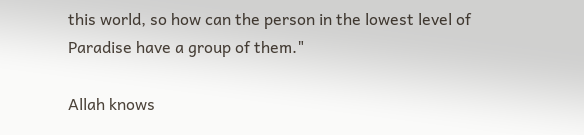this world, so how can the person in the lowest level of Paradise have a group of them."

Allah knows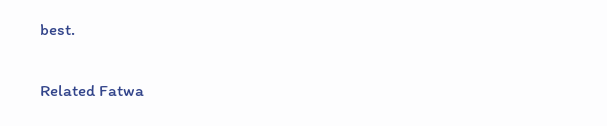best.

Related Fatwa